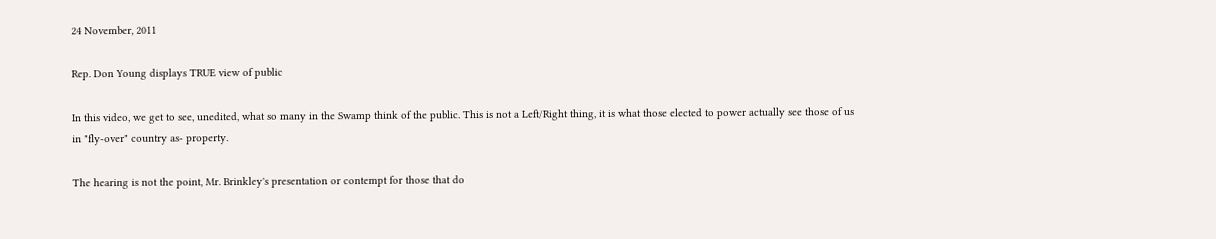24 November, 2011

Rep. Don Young displays TRUE view of public

In this video, we get to see, unedited, what so many in the Swamp think of the public. This is not a Left/Right thing, it is what those elected to power actually see those of us in "fly-over" country as- property.

The hearing is not the point, Mr. Brinkley's presentation or contempt for those that do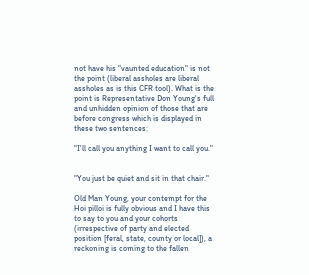not have his "vaunted education" is not the point (liberal assholes are liberal assholes as is this CFR tool). What is the point is Representative Don Young's full and unhidden opinion of those that are before congress which is displayed in these two sentences:

"I'll call you anything I want to call you."


"You just be quiet and sit in that chair."

Old Man Young, your contempt for the Hoi pilloi is fully obvious and I have this to say to you and your cohorts (irrespective of party and elected position [feral, state, county or local]), a reckoning is coming to the fallen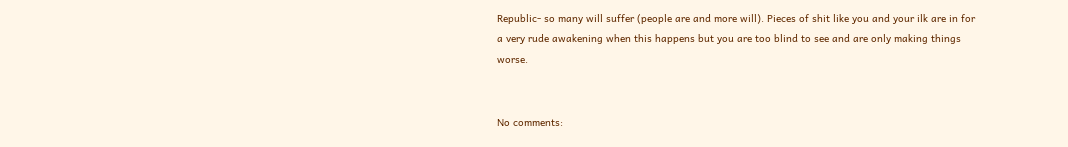Republic- so many will suffer (people are and more will). Pieces of shit like you and your ilk are in for a very rude awakening when this happens but you are too blind to see and are only making things worse.


No comments: